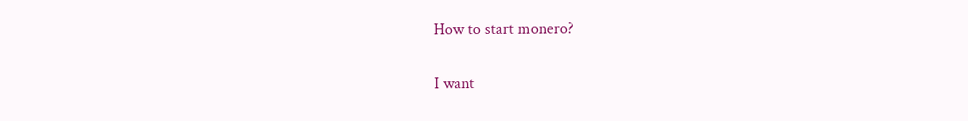How to start monero?

I want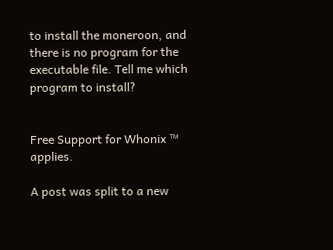to install the moneroon, and there is no program for the executable file. Tell me which program to install?


Free Support for Whonix ™ applies.

A post was split to a new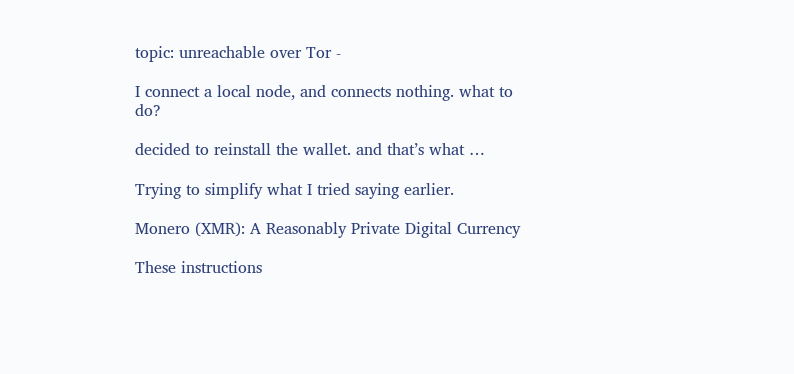topic: unreachable over Tor -

I connect a local node, and connects nothing. what to do?

decided to reinstall the wallet. and that’s what …

Trying to simplify what I tried saying earlier.

Monero (XMR): A Reasonably Private Digital Currency

These instructions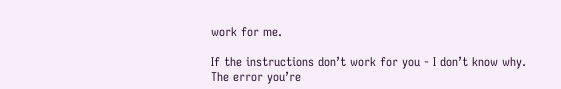work for me.

If the instructions don’t work for you - I don’t know why.
The error you’re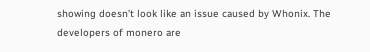showing doesn’t look like an issue caused by Whonix. The developers of monero are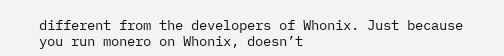different from the developers of Whonix. Just because you run monero on Whonix, doesn’t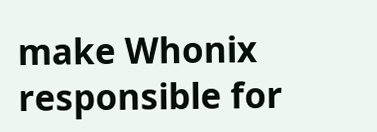make Whonix responsible for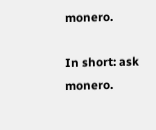monero.

In short: ask monero.